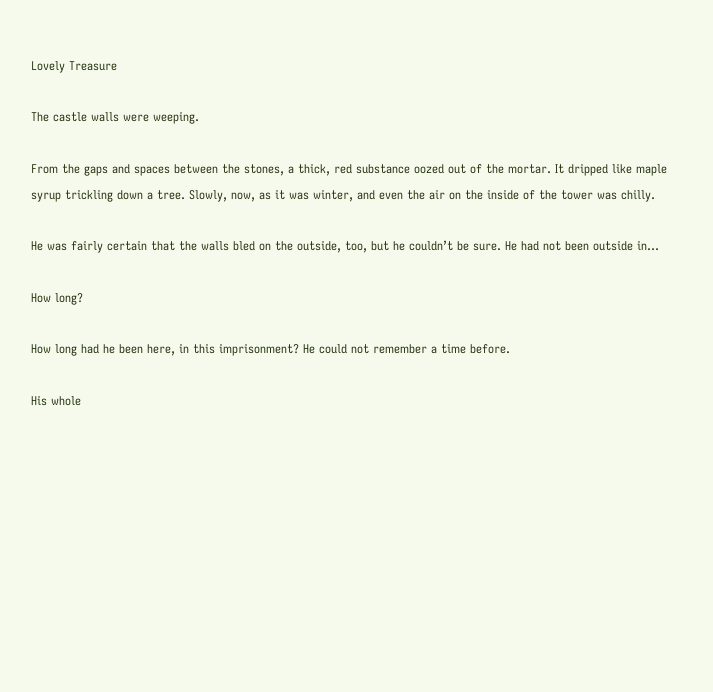Lovely Treasure

The castle walls were weeping.

From the gaps and spaces between the stones, a thick, red substance oozed out of the mortar. It dripped like maple syrup trickling down a tree. Slowly, now, as it was winter, and even the air on the inside of the tower was chilly.

He was fairly certain that the walls bled on the outside, too, but he couldn’t be sure. He had not been outside in…

How long?

How long had he been here, in this imprisonment? He could not remember a time before.

His whole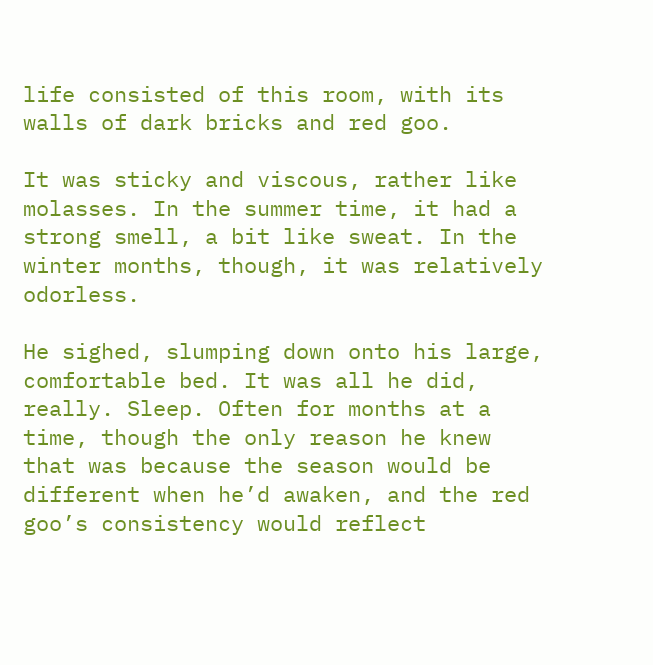life consisted of this room, with its walls of dark bricks and red goo.

It was sticky and viscous, rather like molasses. In the summer time, it had a strong smell, a bit like sweat. In the winter months, though, it was relatively odorless.

He sighed, slumping down onto his large, comfortable bed. It was all he did, really. Sleep. Often for months at a time, though the only reason he knew that was because the season would be different when he’d awaken, and the red goo’s consistency would reflect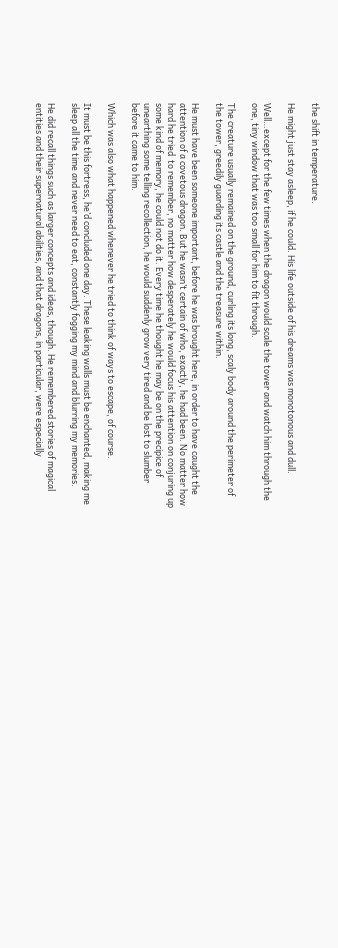the shift in temperature.

He might just stay asleep, if he could. His life outside of his dreams was monotonous and dull.

Well…except for the few times when the dragon would scale the tower and watch him through the one, tiny window that was too small for him to fit through.

The creature usually remained on the ground, curling its long, scaly body around the perimeter of the tower, greedily guarding its castle and the treasure within.

He must have been someone important, before he was brought here, in order to have caught the attention of a covetous dragon. But he wasn’t certain of who, exactly, he had been. No matter how hard he tried  to remember, no matter how desperately he would focus his attention on conjuring up some kind of memory, he could not do it. Every time he thought he may be on the precipice of unearthing some telling recollection, he would suddenly grow very tired and be lost to slumber before it came to him.

Which was also what happened whenever he tried to think of ways to escape, of course.

It must be this fortress, he’d concluded one day. These leaking walls must be enchanted, making me sleep all the time and never need to eat, constantly fogging my mind and blurring my memories.

He did recall things such as larger concepts and ideas, though. He remembered stories of magical entities and their supernatural abilities, and that dragons, in particular, were especially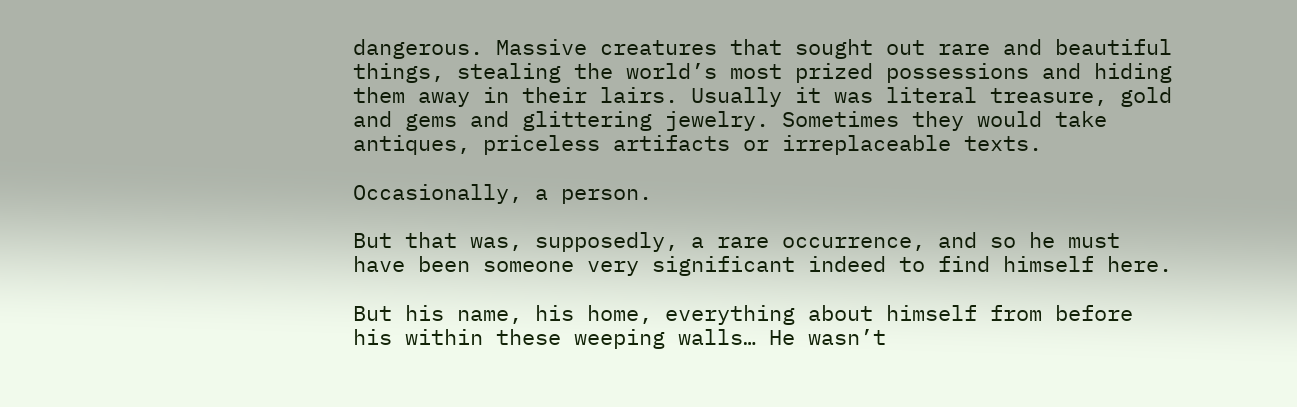dangerous. Massive creatures that sought out rare and beautiful things, stealing the world’s most prized possessions and hiding them away in their lairs. Usually it was literal treasure, gold and gems and glittering jewelry. Sometimes they would take antiques, priceless artifacts or irreplaceable texts.

Occasionally, a person.

But that was, supposedly, a rare occurrence, and so he must have been someone very significant indeed to find himself here.

But his name, his home, everything about himself from before his within these weeping walls… He wasn’t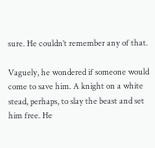sure. He couldn’t remember any of that.

Vaguely, he wondered if someone would come to save him. A knight on a white stead, perhaps, to slay the beast and set him free. He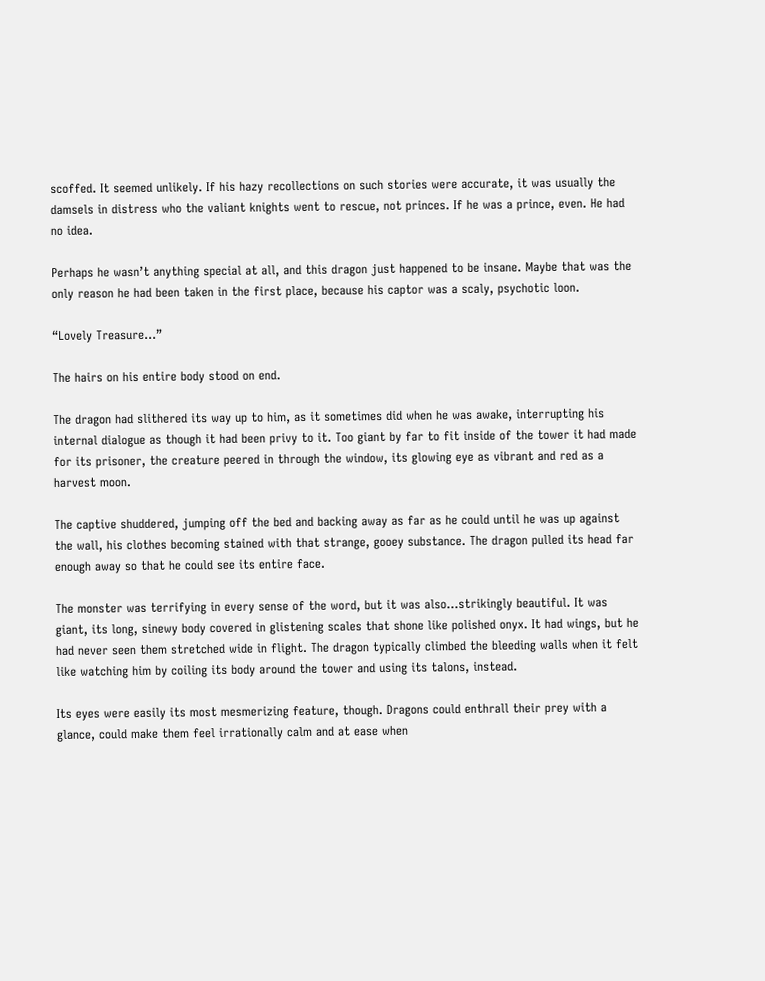scoffed. It seemed unlikely. If his hazy recollections on such stories were accurate, it was usually the damsels in distress who the valiant knights went to rescue, not princes. If he was a prince, even. He had no idea.

Perhaps he wasn’t anything special at all, and this dragon just happened to be insane. Maybe that was the only reason he had been taken in the first place, because his captor was a scaly, psychotic loon.

“Lovely Treasure…”

The hairs on his entire body stood on end.

The dragon had slithered its way up to him, as it sometimes did when he was awake, interrupting his internal dialogue as though it had been privy to it. Too giant by far to fit inside of the tower it had made for its prisoner, the creature peered in through the window, its glowing eye as vibrant and red as a harvest moon.

The captive shuddered, jumping off the bed and backing away as far as he could until he was up against the wall, his clothes becoming stained with that strange, gooey substance. The dragon pulled its head far enough away so that he could see its entire face.

The monster was terrifying in every sense of the word, but it was also…strikingly beautiful. It was giant, its long, sinewy body covered in glistening scales that shone like polished onyx. It had wings, but he had never seen them stretched wide in flight. The dragon typically climbed the bleeding walls when it felt like watching him by coiling its body around the tower and using its talons, instead.

Its eyes were easily its most mesmerizing feature, though. Dragons could enthrall their prey with a glance, could make them feel irrationally calm and at ease when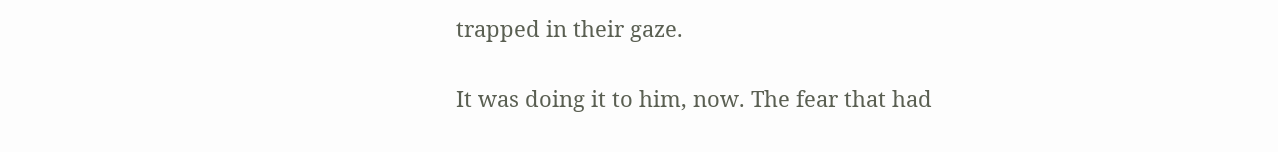trapped in their gaze.

It was doing it to him, now. The fear that had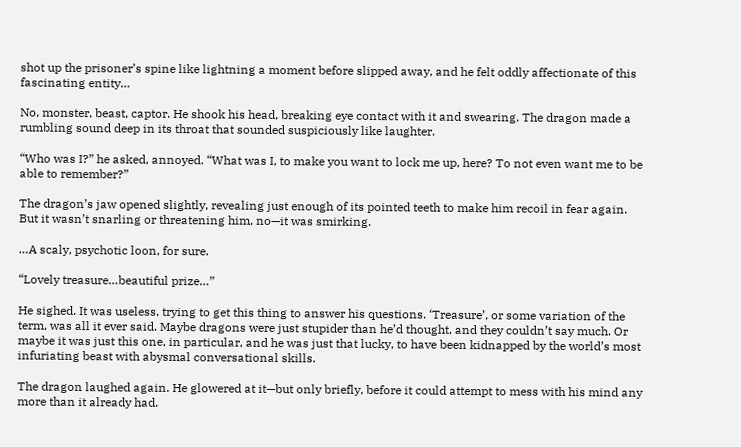shot up the prisoner’s spine like lightning a moment before slipped away, and he felt oddly affectionate of this fascinating entity…

No, monster, beast, captor. He shook his head, breaking eye contact with it and swearing. The dragon made a rumbling sound deep in its throat that sounded suspiciously like laughter.

“Who was I?” he asked, annoyed. “What was I, to make you want to lock me up, here? To not even want me to be able to remember?”

The dragon’s jaw opened slightly, revealing just enough of its pointed teeth to make him recoil in fear again. But it wasn’t snarling or threatening him, no—it was smirking.

…A scaly, psychotic loon, for sure.

“Lovely treasure…beautiful prize…”

He sighed. It was useless, trying to get this thing to answer his questions. ‘Treasure’, or some variation of the term, was all it ever said. Maybe dragons were just stupider than he’d thought, and they couldn’t say much. Or maybe it was just this one, in particular, and he was just that lucky, to have been kidnapped by the world’s most infuriating beast with abysmal conversational skills.

The dragon laughed again. He glowered at it—but only briefly, before it could attempt to mess with his mind any more than it already had.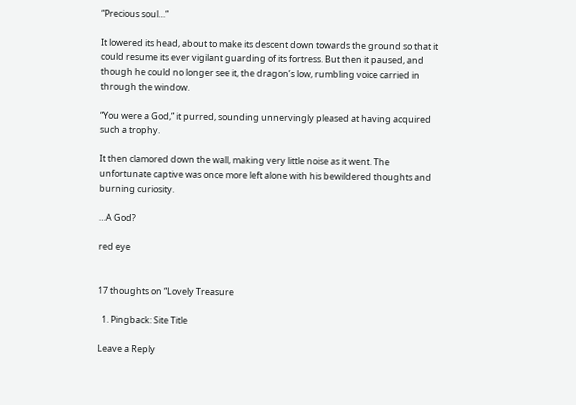“Precious soul…”

It lowered its head, about to make its descent down towards the ground so that it could resume its ever vigilant guarding of its fortress. But then it paused, and though he could no longer see it, the dragon’s low, rumbling voice carried in through the window.

“You were a God,” it purred, sounding unnervingly pleased at having acquired such a trophy.

It then clamored down the wall, making very little noise as it went. The unfortunate captive was once more left alone with his bewildered thoughts and burning curiosity.

…A God?

red eye


17 thoughts on “Lovely Treasure

  1. Pingback: Site Title

Leave a Reply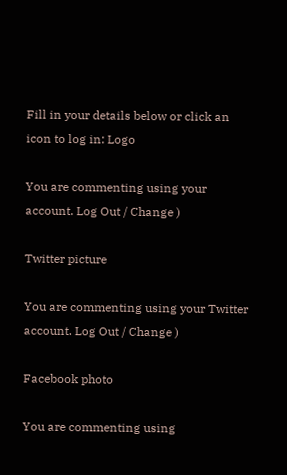Fill in your details below or click an icon to log in: Logo

You are commenting using your account. Log Out / Change )

Twitter picture

You are commenting using your Twitter account. Log Out / Change )

Facebook photo

You are commenting using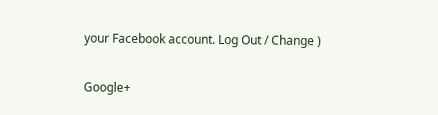your Facebook account. Log Out / Change )

Google+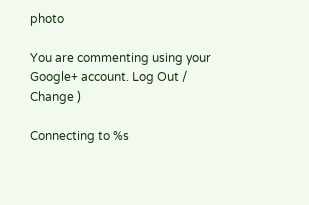photo

You are commenting using your Google+ account. Log Out / Change )

Connecting to %s